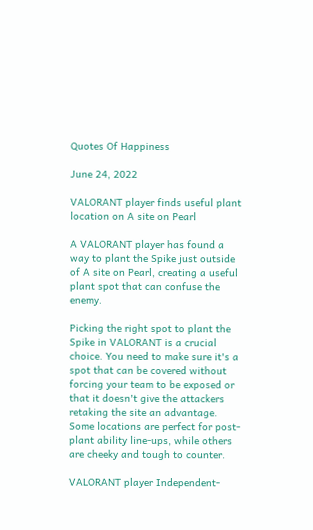Quotes Of Happiness

June 24, 2022

VALORANT player finds useful plant location on A site on Pearl

A VALORANT player has found a way to plant the Spike just outside of A site on Pearl, creating a useful plant spot that can confuse the enemy.

Picking the right spot to plant the Spike in VALORANT is a crucial choice. You need to make sure it's a spot that can be covered without forcing your team to be exposed or that it doesn't give the attackers retaking the site an advantage. Some locations are perfect for post-plant ability line-ups, while others are cheeky and tough to counter.

VALORANT player Independent-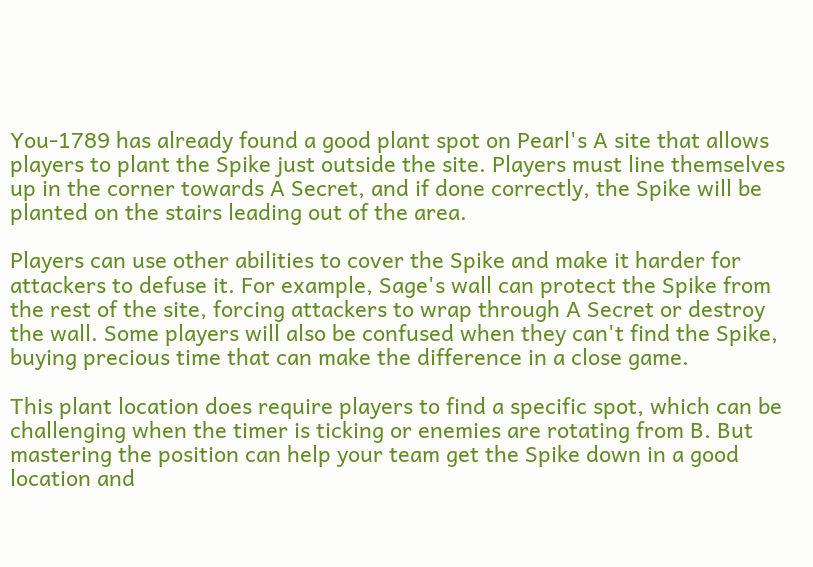You-1789 has already found a good plant spot on Pearl's A site that allows players to plant the Spike just outside the site. Players must line themselves up in the corner towards A Secret, and if done correctly, the Spike will be planted on the stairs leading out of the area.

Players can use other abilities to cover the Spike and make it harder for attackers to defuse it. For example, Sage's wall can protect the Spike from the rest of the site, forcing attackers to wrap through A Secret or destroy the wall. Some players will also be confused when they can't find the Spike, buying precious time that can make the difference in a close game.

This plant location does require players to find a specific spot, which can be challenging when the timer is ticking or enemies are rotating from B. But mastering the position can help your team get the Spike down in a good location and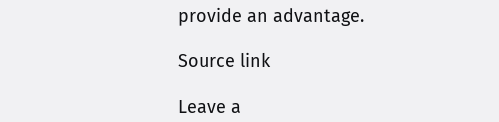provide an advantage.

Source link

Leave a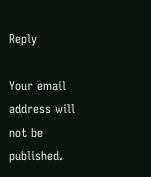Reply

Your email address will not be published.